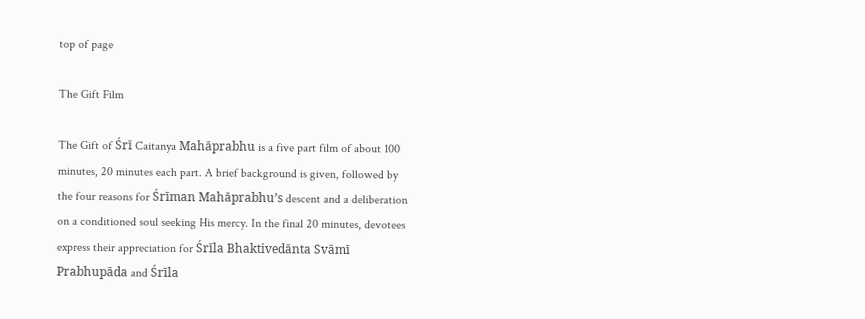top of page

The Gift Film

The Gift of Śrī Caitanya Mahāprabhu is a five part film of about 100 minutes, 20 minutes each part. A brief background is given, followed by the four reasons for Śrīman Mahāprabhu’s descent and a deliberation on a conditioned soul seeking His mercy. In the final 20 minutes, devotees express their appreciation for Śrīla Bhaktivedānta Svāmī Prabhupāda and Śrīla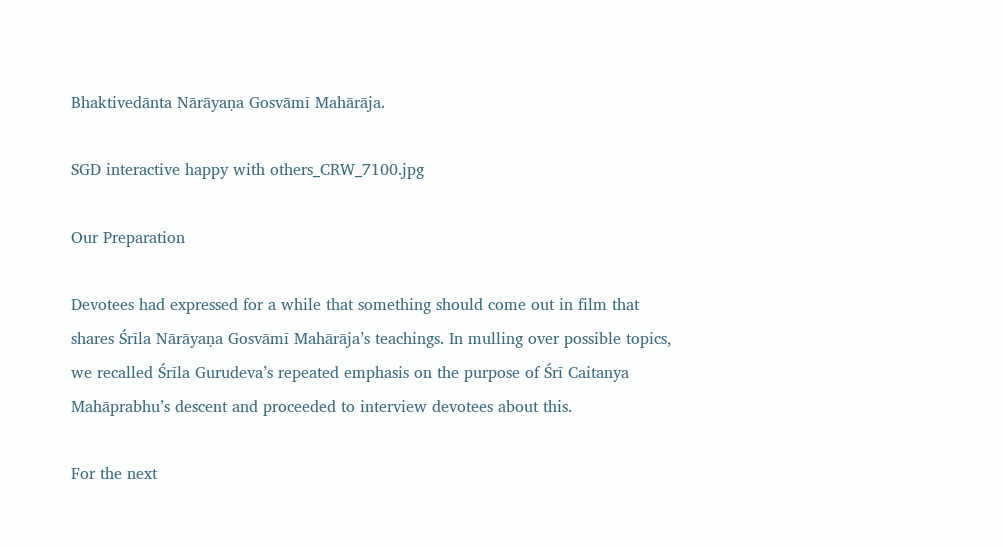Bhaktivedānta Nārāyaṇa Gosvāmī Mahārāja.

SGD interactive happy with others_CRW_7100.jpg

Our Preparation

Devotees had expressed for a while that something should come out in film that shares Śrīla Nārāyaṇa Gosvāmī Mahārāja’s teachings. In mulling over possible topics, we recalled Śrīla Gurudeva’s repeated emphasis on the purpose of Śrī Caitanya Mahāprabhu’s descent and proceeded to interview devotees about this.

For the next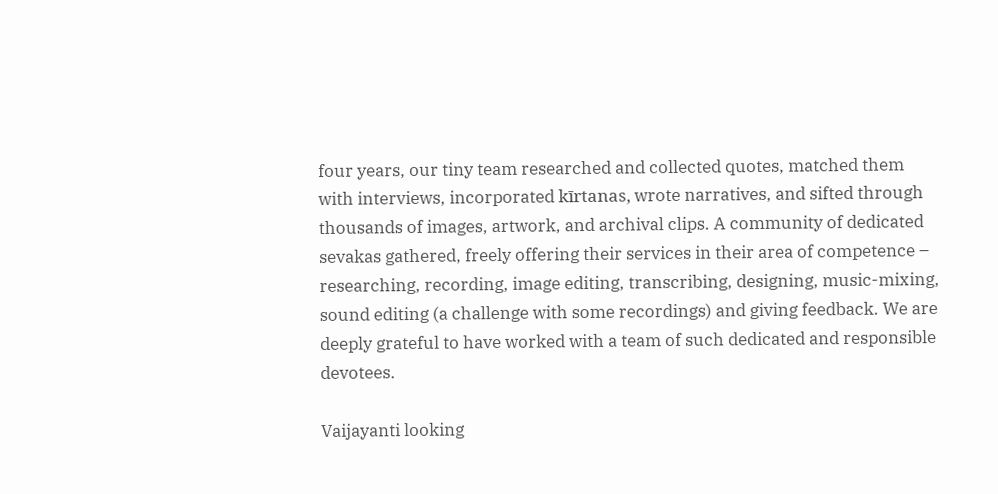four years, our tiny team researched and collected quotes, matched them with interviews, incorporated kīrtanas, wrote narratives, and sifted through thousands of images, artwork, and archival clips. A community of dedicated sevakas gathered, freely offering their services in their area of competence – researching, recording, image editing, transcribing, designing, music-mixing, sound editing (a challenge with some recordings) and giving feedback. We are deeply grateful to have worked with a team of such dedicated and responsible devotees.

Vaijayanti looking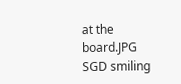at the board.JPG
SGD smiling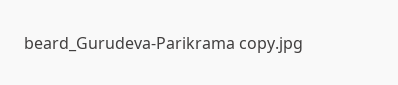beard_Gurudeva-Parikrama copy.jpg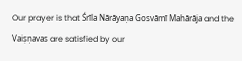Our prayer is that Śrīla Nārāyaṇa Gosvāmī Mahārāja and the Vaiṣṇavas are satisfied by our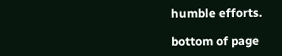humble efforts.

bottom of page